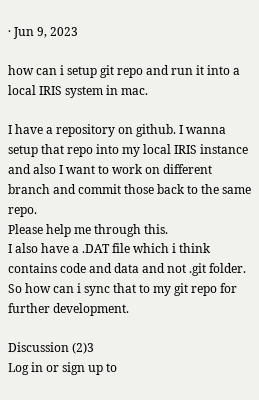· Jun 9, 2023

how can i setup git repo and run it into a local IRIS system in mac.

I have a repository on github. I wanna setup that repo into my local IRIS instance and also I want to work on different branch and commit those back to the same repo.
Please help me through this.
I also have a .DAT file which i think contains code and data and not .git folder. So how can i sync that to my git repo for further development.

Discussion (2)3
Log in or sign up to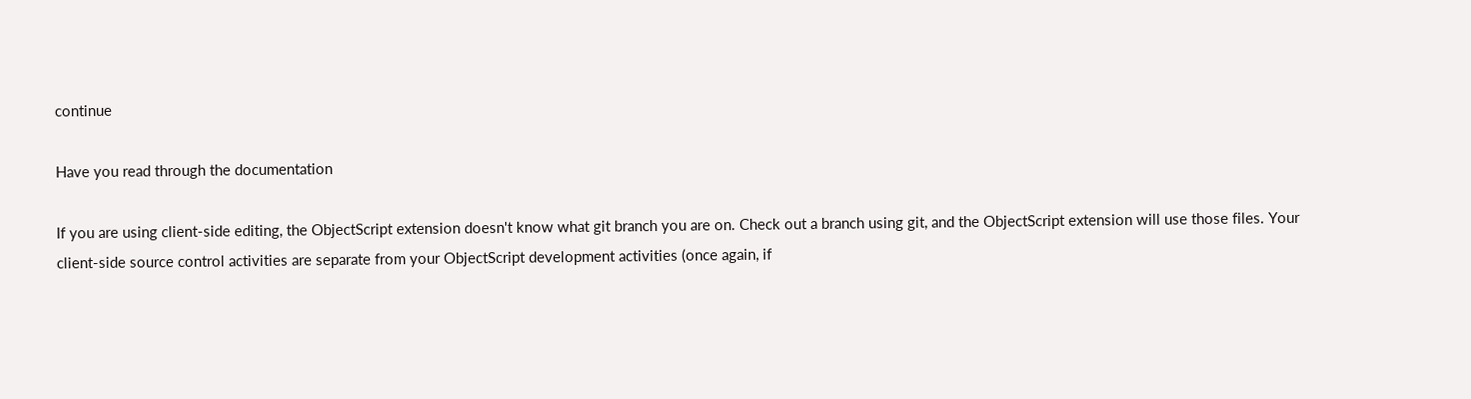continue

Have you read through the documentation

If you are using client-side editing, the ObjectScript extension doesn't know what git branch you are on. Check out a branch using git, and the ObjectScript extension will use those files. Your client-side source control activities are separate from your ObjectScript development activities (once again, if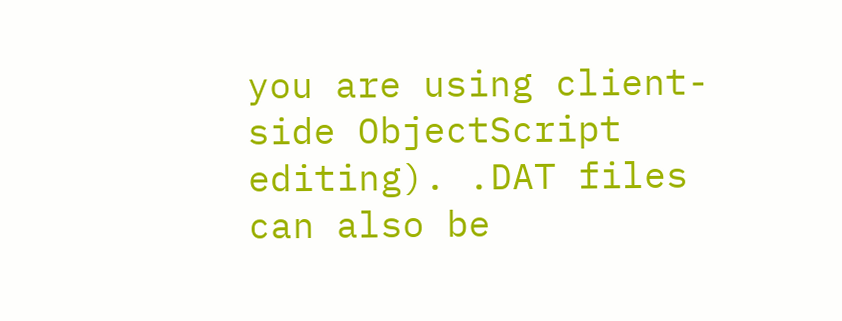you are using client-side ObjectScript editing). .DAT files can also be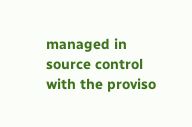managed in source control with the proviso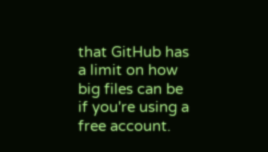that GitHub has a limit on how big files can be if you're using a free account.